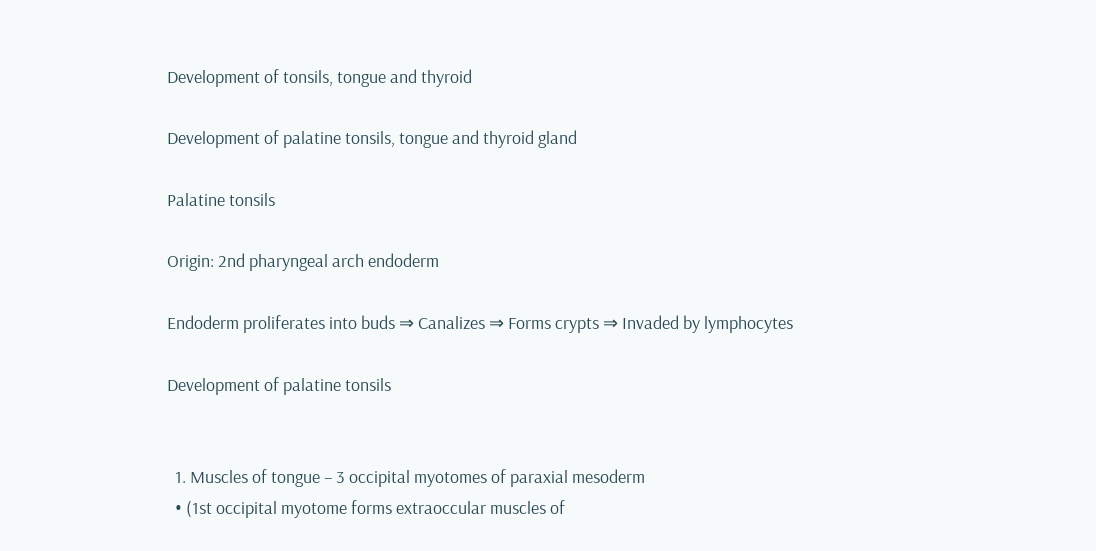Development of tonsils, tongue and thyroid

Development of palatine tonsils, tongue and thyroid gland

Palatine tonsils

Origin: 2nd pharyngeal arch endoderm

Endoderm proliferates into buds ⇒ Canalizes ⇒ Forms crypts ⇒ Invaded by lymphocytes

Development of palatine tonsils


  1. Muscles of tongue – 3 occipital myotomes of paraxial mesoderm
  • (1st occipital myotome forms extraoccular muscles of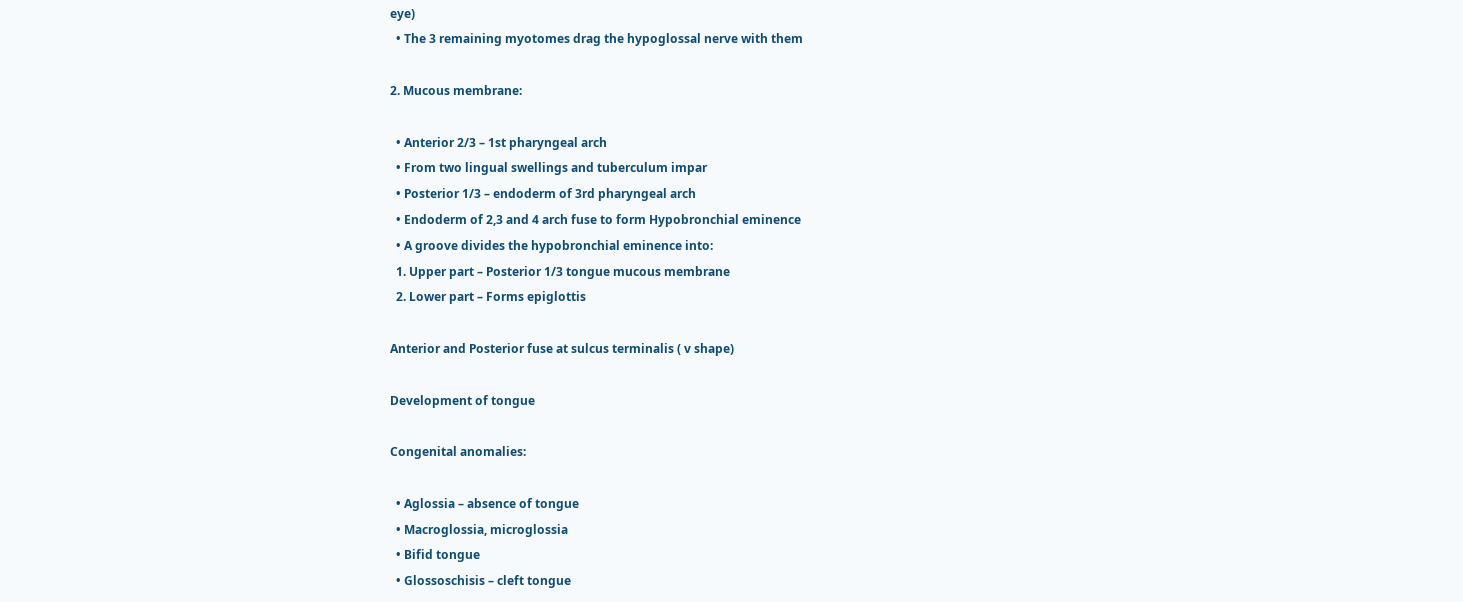eye)
  • The 3 remaining myotomes drag the hypoglossal nerve with them

2. Mucous membrane:

  • Anterior 2/3 – 1st pharyngeal arch
  • From two lingual swellings and tuberculum impar
  • Posterior 1/3 – endoderm of 3rd pharyngeal arch
  • Endoderm of 2,3 and 4 arch fuse to form Hypobronchial eminence
  • A groove divides the hypobronchial eminence into:
  1. Upper part – Posterior 1/3 tongue mucous membrane
  2. Lower part – Forms epiglottis

Anterior and Posterior fuse at sulcus terminalis ( v shape)

Development of tongue

Congenital anomalies:

  • Aglossia – absence of tongue
  • Macroglossia, microglossia
  • Bifid tongue
  • Glossoschisis – cleft tongue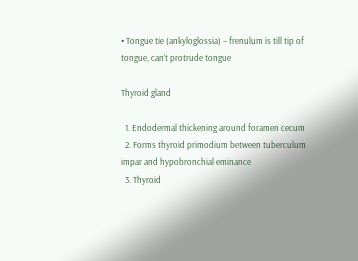• Tongue tie (ankyloglossia) – frenulum is till tip of tongue, can’t protrude tongue

Thyroid gland

  1. Endodermal thickening around foramen cecum
  2. Forms thyroid primodium between tuberculum impar and hypobronchial eminance
  3. Thyroid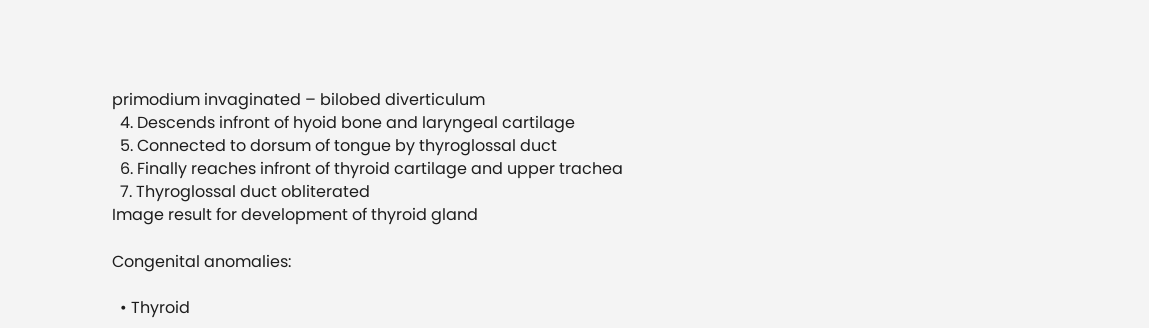primodium invaginated – bilobed diverticulum
  4. Descends infront of hyoid bone and laryngeal cartilage
  5. Connected to dorsum of tongue by thyroglossal duct
  6. Finally reaches infront of thyroid cartilage and upper trachea
  7. Thyroglossal duct obliterated
Image result for development of thyroid gland

Congenital anomalies:

  • Thyroid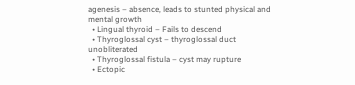agenesis – absence, leads to stunted physical and mental growth
  • Lingual thyroid – Fails to descend
  • Thyroglossal cyst – thyroglossal duct unobliterated
  • Thyroglossal fistula – cyst may rupture
  • Ectopic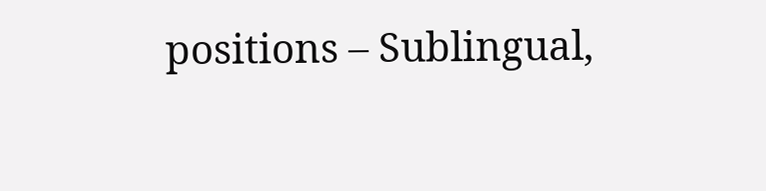positions – Sublingual,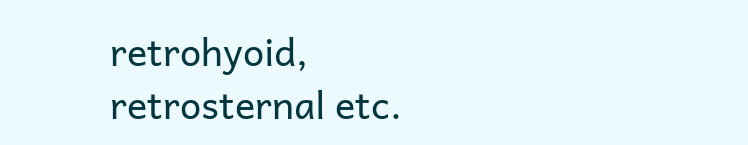retrohyoid, retrosternal etc.